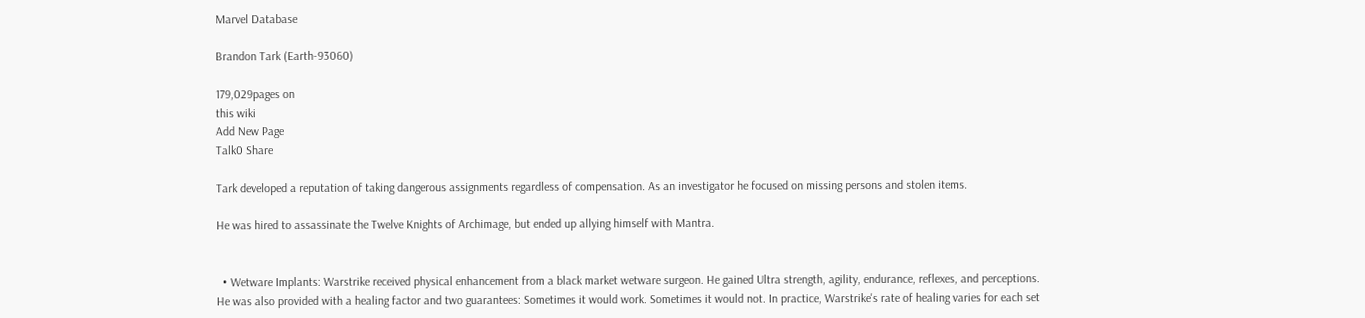Marvel Database

Brandon Tark (Earth-93060)

179,029pages on
this wiki
Add New Page
Talk0 Share

Tark developed a reputation of taking dangerous assignments regardless of compensation. As an investigator he focused on missing persons and stolen items.

He was hired to assassinate the Twelve Knights of Archimage, but ended up allying himself with Mantra.


  • Wetware Implants: Warstrike received physical enhancement from a black market wetware surgeon. He gained Ultra strength, agility, endurance, reflexes, and perceptions. He was also provided with a healing factor and two guarantees: Sometimes it would work. Sometimes it would not. In practice, Warstrike's rate of healing varies for each set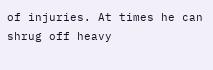of injuries. At times he can shrug off heavy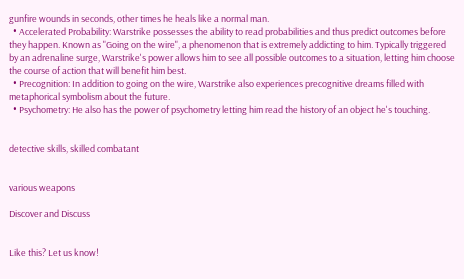gunfire wounds in seconds, other times he heals like a normal man.
  • Accelerated Probability: Warstrike possesses the ability to read probabilities and thus predict outcomes before they happen. Known as "Going on the wire", a phenomenon that is extremely addicting to him. Typically triggered by an adrenaline surge, Warstrike's power allows him to see all possible outcomes to a situation, letting him choose the course of action that will benefit him best.
  • Precognition: In addition to going on the wire, Warstrike also experiences precognitive dreams filled with metaphorical symbolism about the future.
  • Psychometry: He also has the power of psychometry letting him read the history of an object he's touching.


detective skills, skilled combatant


various weapons

Discover and Discuss


Like this? Let us know!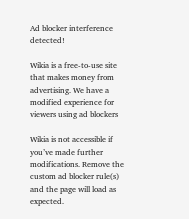Ad blocker interference detected!

Wikia is a free-to-use site that makes money from advertising. We have a modified experience for viewers using ad blockers

Wikia is not accessible if you’ve made further modifications. Remove the custom ad blocker rule(s) and the page will load as expected.